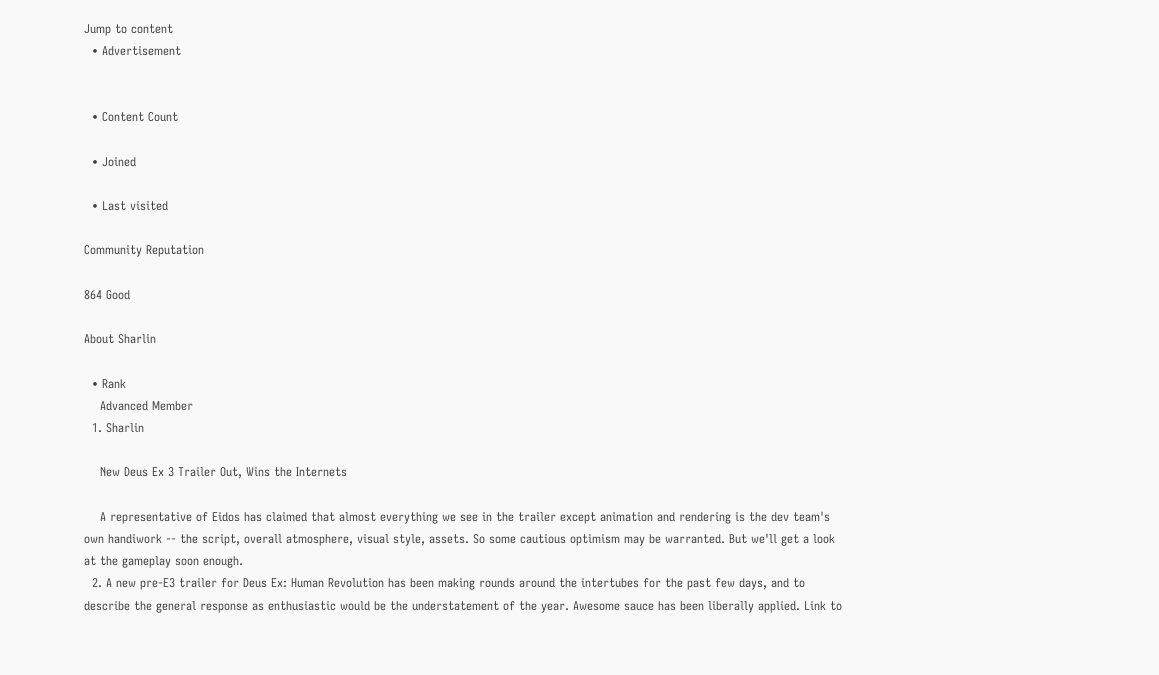Jump to content
  • Advertisement


  • Content Count

  • Joined

  • Last visited

Community Reputation

864 Good

About Sharlin

  • Rank
    Advanced Member
  1. Sharlin

    New Deus Ex 3 Trailer Out, Wins the Internets

    A representative of Eidos has claimed that almost everything we see in the trailer except animation and rendering is the dev team's own handiwork -- the script, overall atmosphere, visual style, assets. So some cautious optimism may be warranted. But we'll get a look at the gameplay soon enough.
  2. A new pre-E3 trailer for Deus Ex: Human Revolution has been making rounds around the intertubes for the past few days, and to describe the general response as enthusiastic would be the understatement of the year. Awesome sauce has been liberally applied. Link to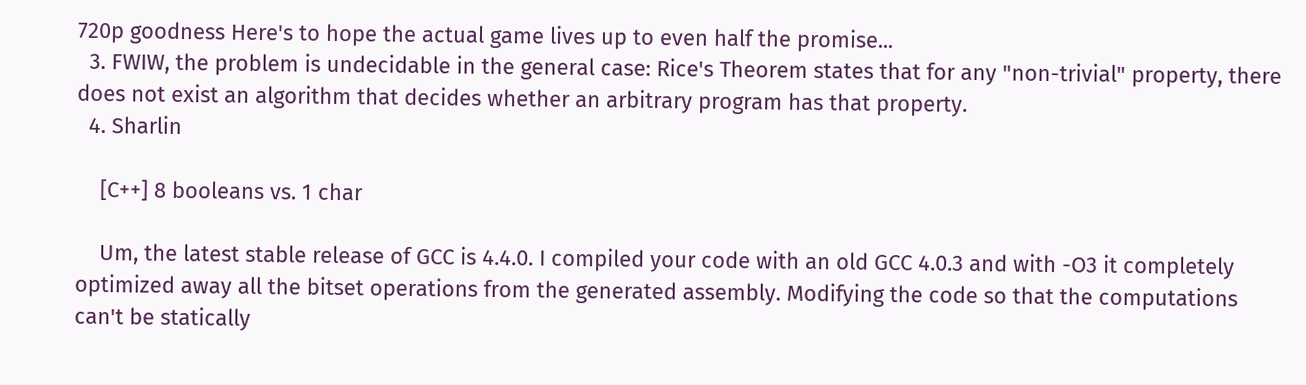720p goodness Here's to hope the actual game lives up to even half the promise...
  3. FWIW, the problem is undecidable in the general case: Rice's Theorem states that for any "non-trivial" property, there does not exist an algorithm that decides whether an arbitrary program has that property.
  4. Sharlin

    [C++] 8 booleans vs. 1 char

    Um, the latest stable release of GCC is 4.4.0. I compiled your code with an old GCC 4.0.3 and with -O3 it completely optimized away all the bitset operations from the generated assembly. Modifying the code so that the computations can't be statically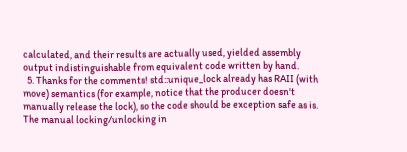calculated, and their results are actually used, yielded assembly output indistinguishable from equivalent code written by hand.
  5. Thanks for the comments! std::unique_lock already has RAII (with move) semantics (for example, notice that the producer doesn't manually release the lock), so the code should be exception safe as is. The manual locking/unlocking in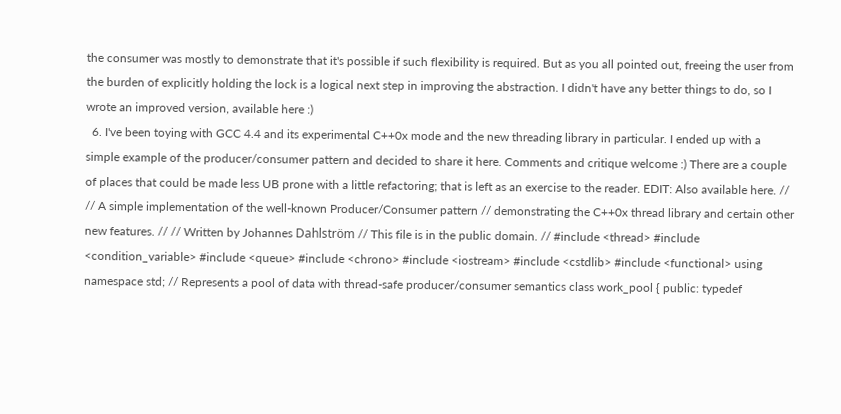the consumer was mostly to demonstrate that it's possible if such flexibility is required. But as you all pointed out, freeing the user from the burden of explicitly holding the lock is a logical next step in improving the abstraction. I didn't have any better things to do, so I wrote an improved version, available here :)
  6. I've been toying with GCC 4.4 and its experimental C++0x mode and the new threading library in particular. I ended up with a simple example of the producer/consumer pattern and decided to share it here. Comments and critique welcome :) There are a couple of places that could be made less UB prone with a little refactoring; that is left as an exercise to the reader. EDIT: Also available here. // // A simple implementation of the well-known Producer/Consumer pattern // demonstrating the C++0x thread library and certain other new features. // // Written by Johannes Dahlström // This file is in the public domain. // #include <thread> #include <condition_variable> #include <queue> #include <chrono> #include <iostream> #include <cstdlib> #include <functional> using namespace std; // Represents a pool of data with thread-safe producer/consumer semantics class work_pool { public: typedef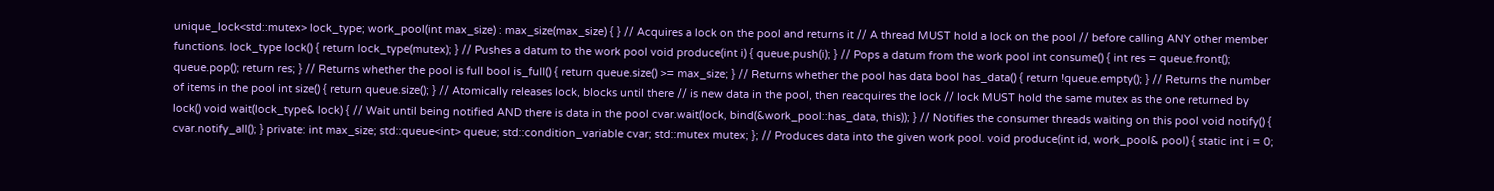unique_lock<std::mutex> lock_type; work_pool(int max_size) : max_size(max_size) { } // Acquires a lock on the pool and returns it // A thread MUST hold a lock on the pool // before calling ANY other member functions. lock_type lock() { return lock_type(mutex); } // Pushes a datum to the work pool void produce(int i) { queue.push(i); } // Pops a datum from the work pool int consume() { int res = queue.front(); queue.pop(); return res; } // Returns whether the pool is full bool is_full() { return queue.size() >= max_size; } // Returns whether the pool has data bool has_data() { return !queue.empty(); } // Returns the number of items in the pool int size() { return queue.size(); } // Atomically releases lock, blocks until there // is new data in the pool, then reacquires the lock // lock MUST hold the same mutex as the one returned by lock() void wait(lock_type& lock) { // Wait until being notified AND there is data in the pool cvar.wait(lock, bind(&work_pool::has_data, this)); } // Notifies the consumer threads waiting on this pool void notify() { cvar.notify_all(); } private: int max_size; std::queue<int> queue; std::condition_variable cvar; std::mutex mutex; }; // Produces data into the given work pool. void produce(int id, work_pool& pool) { static int i = 0;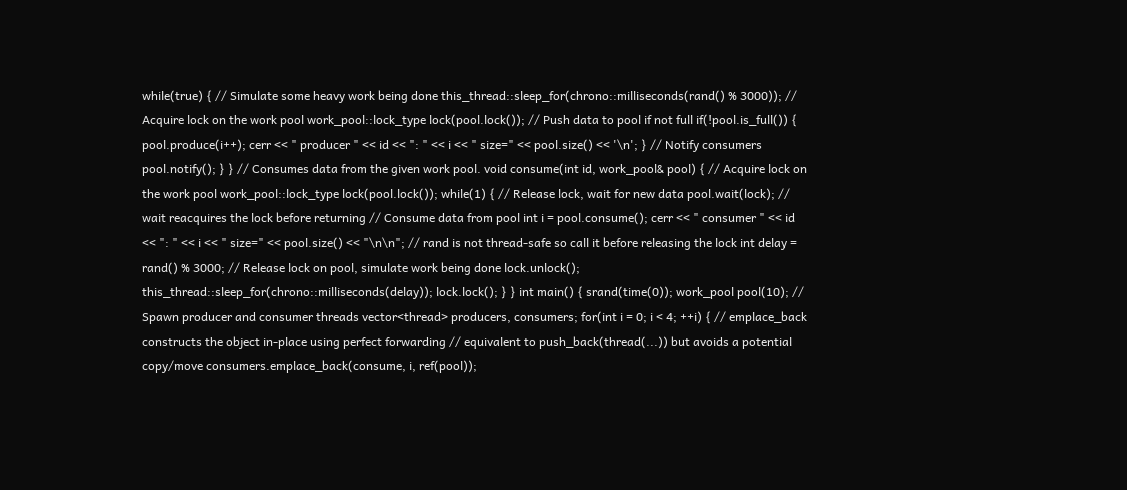while(true) { // Simulate some heavy work being done this_thread::sleep_for(chrono::milliseconds(rand() % 3000)); // Acquire lock on the work pool work_pool::lock_type lock(pool.lock()); // Push data to pool if not full if(!pool.is_full()) { pool.produce(i++); cerr << " producer " << id << ": " << i << " size=" << pool.size() << '\n'; } // Notify consumers pool.notify(); } } // Consumes data from the given work pool. void consume(int id, work_pool& pool) { // Acquire lock on the work pool work_pool::lock_type lock(pool.lock()); while(1) { // Release lock, wait for new data pool.wait(lock); // wait reacquires the lock before returning // Consume data from pool int i = pool.consume(); cerr << " consumer " << id << ": " << i << " size=" << pool.size() << "\n\n"; // rand is not thread-safe so call it before releasing the lock int delay = rand() % 3000; // Release lock on pool, simulate work being done lock.unlock(); this_thread::sleep_for(chrono::milliseconds(delay)); lock.lock(); } } int main() { srand(time(0)); work_pool pool(10); // Spawn producer and consumer threads vector<thread> producers, consumers; for(int i = 0; i < 4; ++i) { // emplace_back constructs the object in-place using perfect forwarding // equivalent to push_back(thread(...)) but avoids a potential copy/move consumers.emplace_back(consume, i, ref(pool));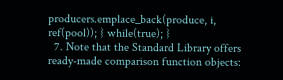producers.emplace_back(produce, i, ref(pool)); } while(true); }
  7. Note that the Standard Library offers ready-made comparison function objects: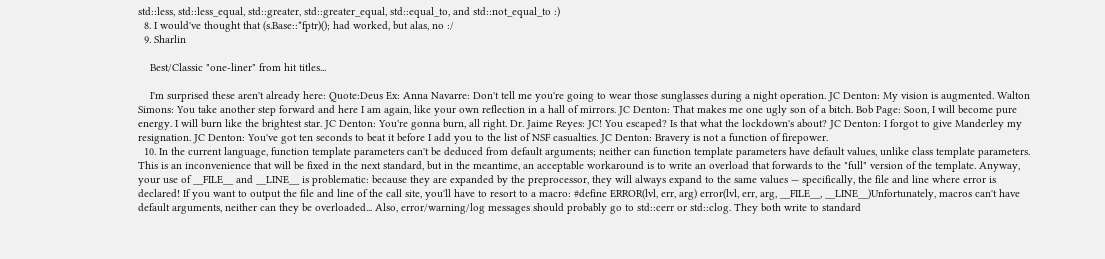std::less, std::less_equal, std::greater, std::greater_equal, std::equal_to, and std::not_equal_to :)
  8. I would've thought that (s.Base::*fptr)(); had worked, but alas, no :/
  9. Sharlin

    Best/Classic "one-liner" from hit titles...

    I'm surprised these aren't already here: Quote:Deus Ex: Anna Navarre: Don't tell me you're going to wear those sunglasses during a night operation. JC Denton: My vision is augmented. Walton Simons: You take another step forward and here I am again, like your own reflection in a hall of mirrors. JC Denton: That makes me one ugly son of a bitch. Bob Page: Soon, I will become pure energy. I will burn like the brightest star. JC Denton: You're gonna burn, all right. Dr. Jaime Reyes: JC! You escaped? Is that what the lockdown's about? JC Denton: I forgot to give Manderley my resignation. JC Denton: You've got ten seconds to beat it before I add you to the list of NSF casualties. JC Denton: Bravery is not a function of firepower.
  10. In the current language, function template parameters can't be deduced from default arguments; neither can function template parameters have default values, unlike class template parameters. This is an inconvenience that will be fixed in the next standard, but in the meantime, an acceptable workaround is to write an overload that forwards to the "full" version of the template. Anyway, your use of __FILE__ and __LINE__ is problematic: because they are expanded by the preprocessor, they will always expand to the same values — specifically, the file and line where error is declared! If you want to output the file and line of the call site, you'll have to resort to a macro: #define ERROR(lvl, err, arg) error(lvl, err, arg, __FILE__, __LINE__)Unfortunately, macros can't have default arguments, neither can they be overloaded... Also, error/warning/log messages should probably go to std::cerr or std::clog. They both write to standard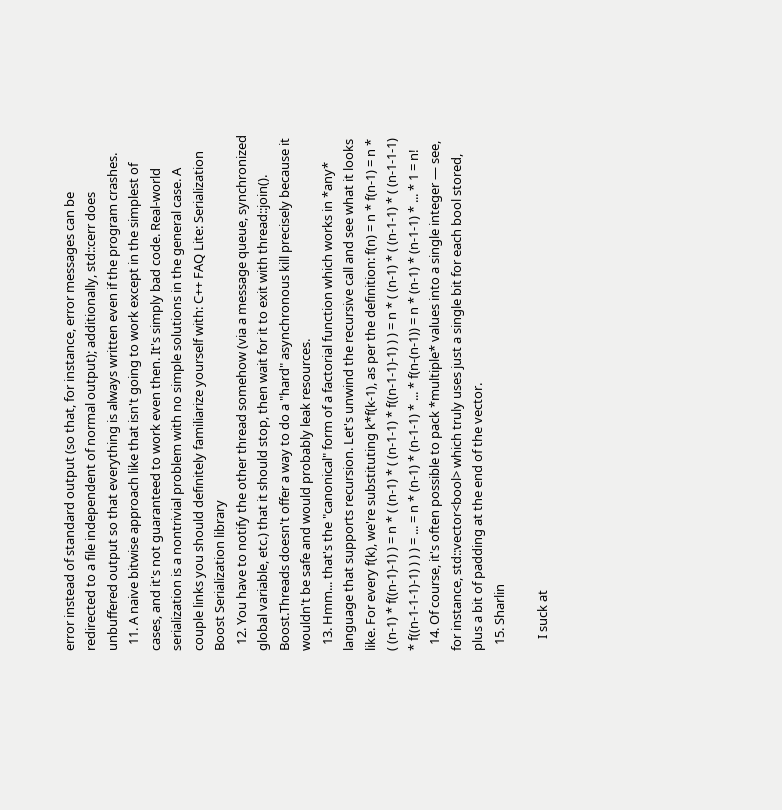error instead of standard output (so that, for instance, error messages can be redirected to a file independent of normal output); additionally, std::cerr does unbuffered output so that everything is always written even if the program crashes.
  11. A naive bitwise approach like that isn't going to work except in the simplest of cases, and it's not guaranteed to work even then. It's simply bad code. Real-world serialization is a nontrivial problem with no simple solutions in the general case. A couple links you should definitely familiarize yourself with: C++ FAQ Lite: Serialization Boost Serialization library
  12. You have to notify the other thread somehow (via a message queue, synchronized global variable, etc.) that it should stop, then wait for it to exit with thread::join(). Boost.Threads doesn't offer a way to do a "hard" asynchronous kill precisely because it wouldn't be safe and would probably leak resources.
  13. Hmm... that's the "canonical" form of a factorial function which works in *any* language that supports recursion. Let's unwind the recursive call and see what it looks like. For every f(k), we're substituting k*f(k-1), as per the definition: f(n) = n * f(n-1) = n * ( (n-1) * f((n-1)-1) ) = n * ( (n-1) * ( (n-1-1) * f((n-1-1)-1) ) ) = n * ( (n-1) * ( (n-1-1) * ( (n-1-1-1) * f((n-1-1-1)-1) ) ) ) = ... = n * (n-1) * (n-1-1) * ... * f(n-(n-1)) = n * (n-1) * (n-1-1) * ... * 1 = n!
  14. Of course, it's often possible to pack *multiple* values into a single integer — see, for instance, std::vector<bool> which truly uses just a single bit for each bool stored, plus a bit of padding at the end of the vector.
  15. Sharlin

    I suck at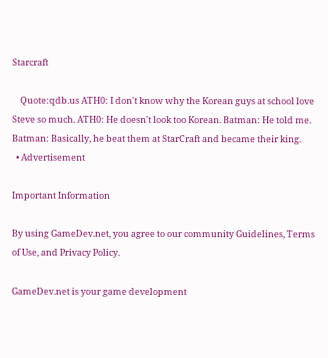Starcraft

    Quote:qdb.us ATH0: I don't know why the Korean guys at school love Steve so much. ATH0: He doesn't look too Korean. Batman: He told me. Batman: Basically, he beat them at StarCraft and became their king.
  • Advertisement

Important Information

By using GameDev.net, you agree to our community Guidelines, Terms of Use, and Privacy Policy.

GameDev.net is your game development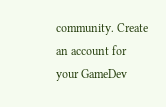community. Create an account for your GameDev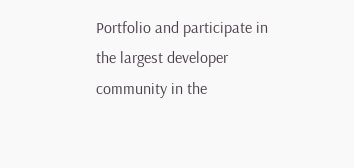Portfolio and participate in the largest developer community in the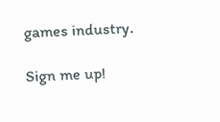games industry.

Sign me up!